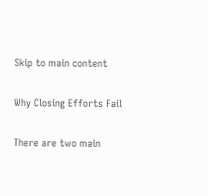Skip to main content

Why Closing Efforts Fail

There are two main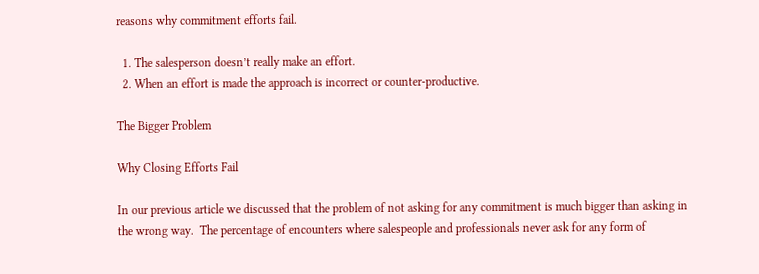reasons why commitment efforts fail.

  1. The salesperson doesn’t really make an effort.
  2. When an effort is made the approach is incorrect or counter-productive.

The Bigger Problem

Why Closing Efforts Fail

In our previous article we discussed that the problem of not asking for any commitment is much bigger than asking in the wrong way.  The percentage of encounters where salespeople and professionals never ask for any form of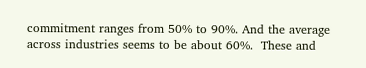commitment ranges from 50% to 90%. And the average across industries seems to be about 60%.  These and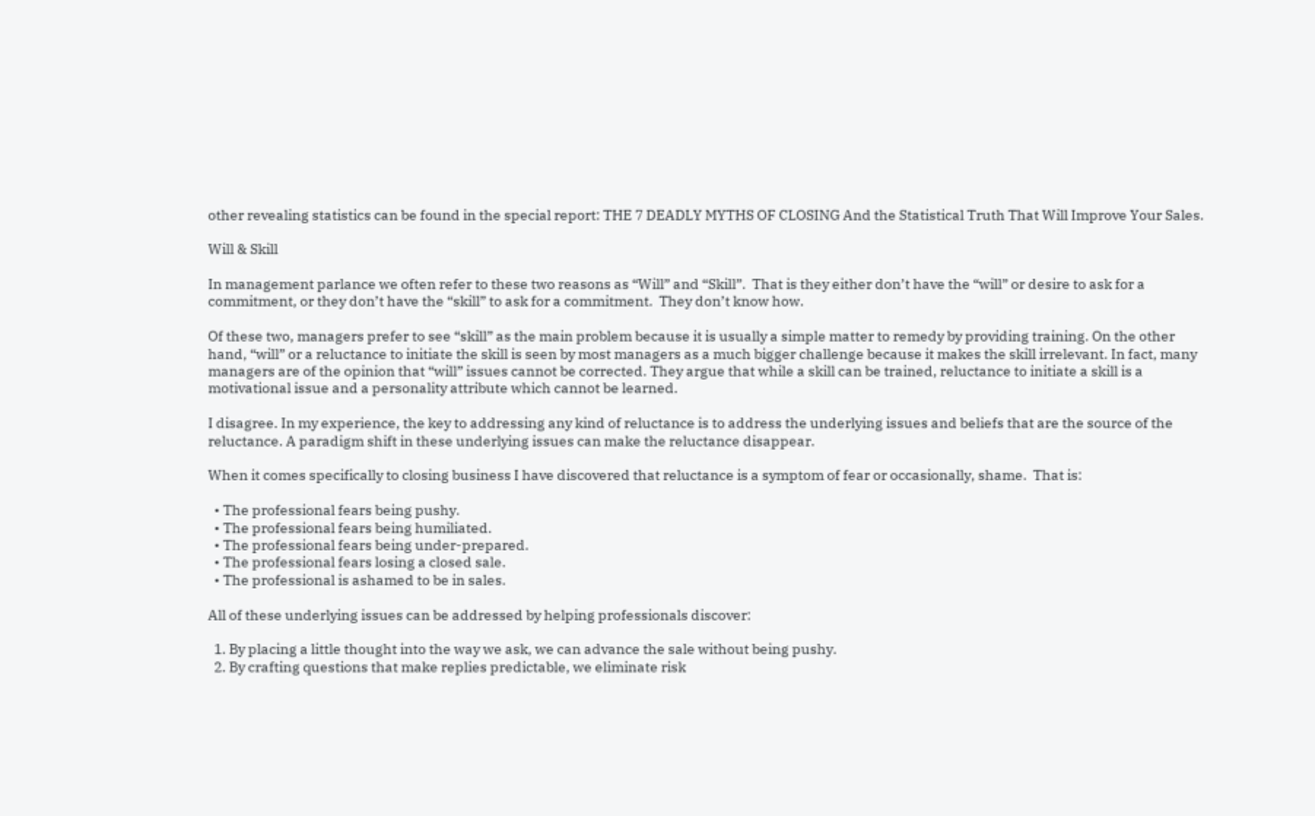other revealing statistics can be found in the special report: THE 7 DEADLY MYTHS OF CLOSING And the Statistical Truth That Will Improve Your Sales.

Will & Skill

In management parlance we often refer to these two reasons as “Will” and “Skill”.  That is they either don’t have the “will” or desire to ask for a commitment, or they don’t have the “skill” to ask for a commitment.  They don’t know how.

Of these two, managers prefer to see “skill” as the main problem because it is usually a simple matter to remedy by providing training. On the other hand, “will” or a reluctance to initiate the skill is seen by most managers as a much bigger challenge because it makes the skill irrelevant. In fact, many managers are of the opinion that “will” issues cannot be corrected. They argue that while a skill can be trained, reluctance to initiate a skill is a motivational issue and a personality attribute which cannot be learned.

I disagree. In my experience, the key to addressing any kind of reluctance is to address the underlying issues and beliefs that are the source of the reluctance. A paradigm shift in these underlying issues can make the reluctance disappear.

When it comes specifically to closing business I have discovered that reluctance is a symptom of fear or occasionally, shame.  That is:

  • The professional fears being pushy.
  • The professional fears being humiliated.
  • The professional fears being under-prepared.
  • The professional fears losing a closed sale.
  • The professional is ashamed to be in sales.

All of these underlying issues can be addressed by helping professionals discover:

  1. By placing a little thought into the way we ask, we can advance the sale without being pushy.
  2. By crafting questions that make replies predictable, we eliminate risk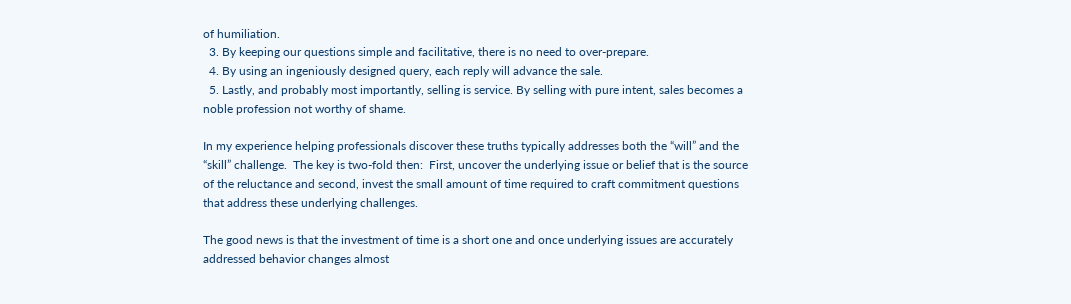of humiliation.
  3. By keeping our questions simple and facilitative, there is no need to over-prepare.
  4. By using an ingeniously designed query, each reply will advance the sale.
  5. Lastly, and probably most importantly, selling is service. By selling with pure intent, sales becomes a noble profession not worthy of shame.

In my experience helping professionals discover these truths typically addresses both the “will” and the “skill” challenge.  The key is two-fold then:  First, uncover the underlying issue or belief that is the source of the reluctance and second, invest the small amount of time required to craft commitment questions that address these underlying challenges.

The good news is that the investment of time is a short one and once underlying issues are accurately addressed behavior changes almost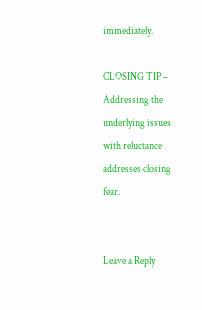immediately.

CLOSING TIP – Addressing the underlying issues with reluctance addresses closing fear.


Leave a Reply